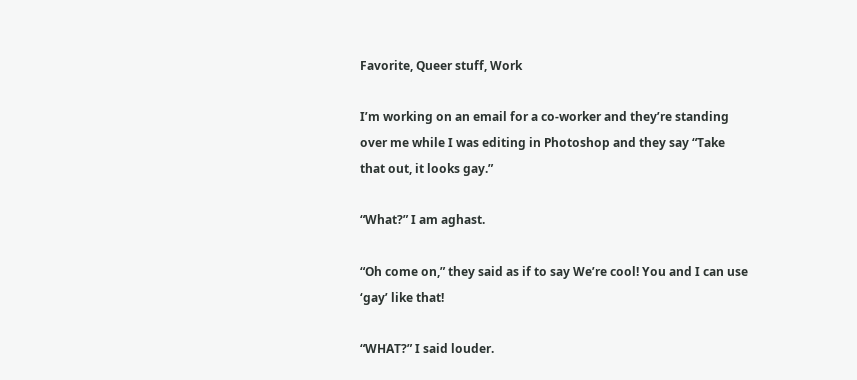Favorite, Queer stuff, Work

I’m working on an email for a co-worker and they’re standing over me while I was editing in Photoshop and they say “Take that out, it looks gay.”

“What?” I am aghast.

“Oh come on,” they said as if to say We’re cool! You and I can use ‘gay’ like that!

“WHAT?” I said louder.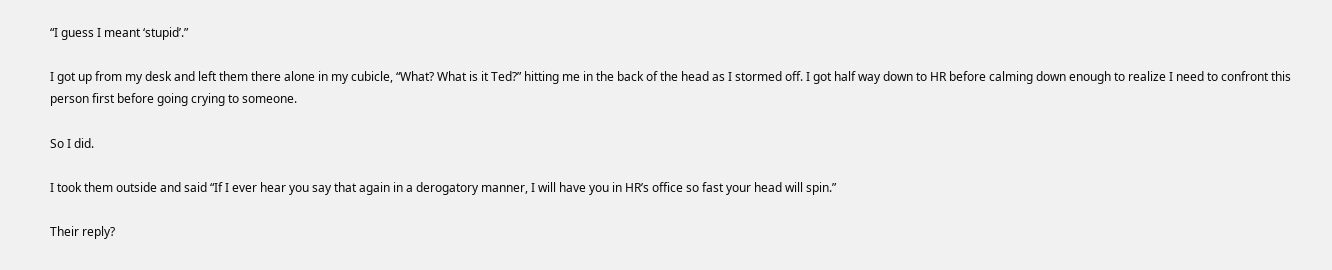“I guess I meant ‘stupid’.”

I got up from my desk and left them there alone in my cubicle, “What? What is it Ted?” hitting me in the back of the head as I stormed off. I got half way down to HR before calming down enough to realize I need to confront this person first before going crying to someone.

So I did.

I took them outside and said “If I ever hear you say that again in a derogatory manner, I will have you in HR’s office so fast your head will spin.”

Their reply?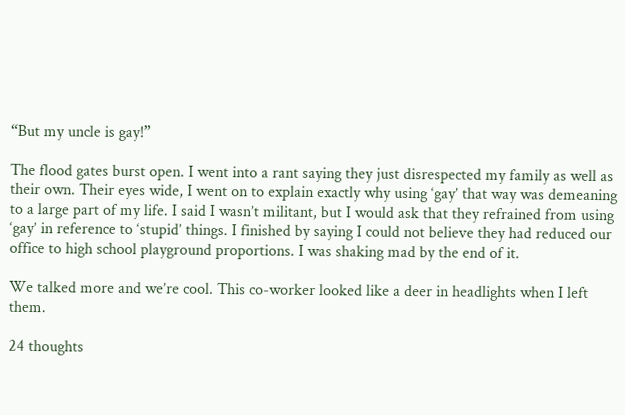“But my uncle is gay!”

The flood gates burst open. I went into a rant saying they just disrespected my family as well as their own. Their eyes wide, I went on to explain exactly why using ‘gay’ that way was demeaning to a large part of my life. I said I wasn’t militant, but I would ask that they refrained from using ‘gay’ in reference to ‘stupid’ things. I finished by saying I could not believe they had reduced our office to high school playground proportions. I was shaking mad by the end of it.

We talked more and we’re cool. This co-worker looked like a deer in headlights when I left them.

24 thoughts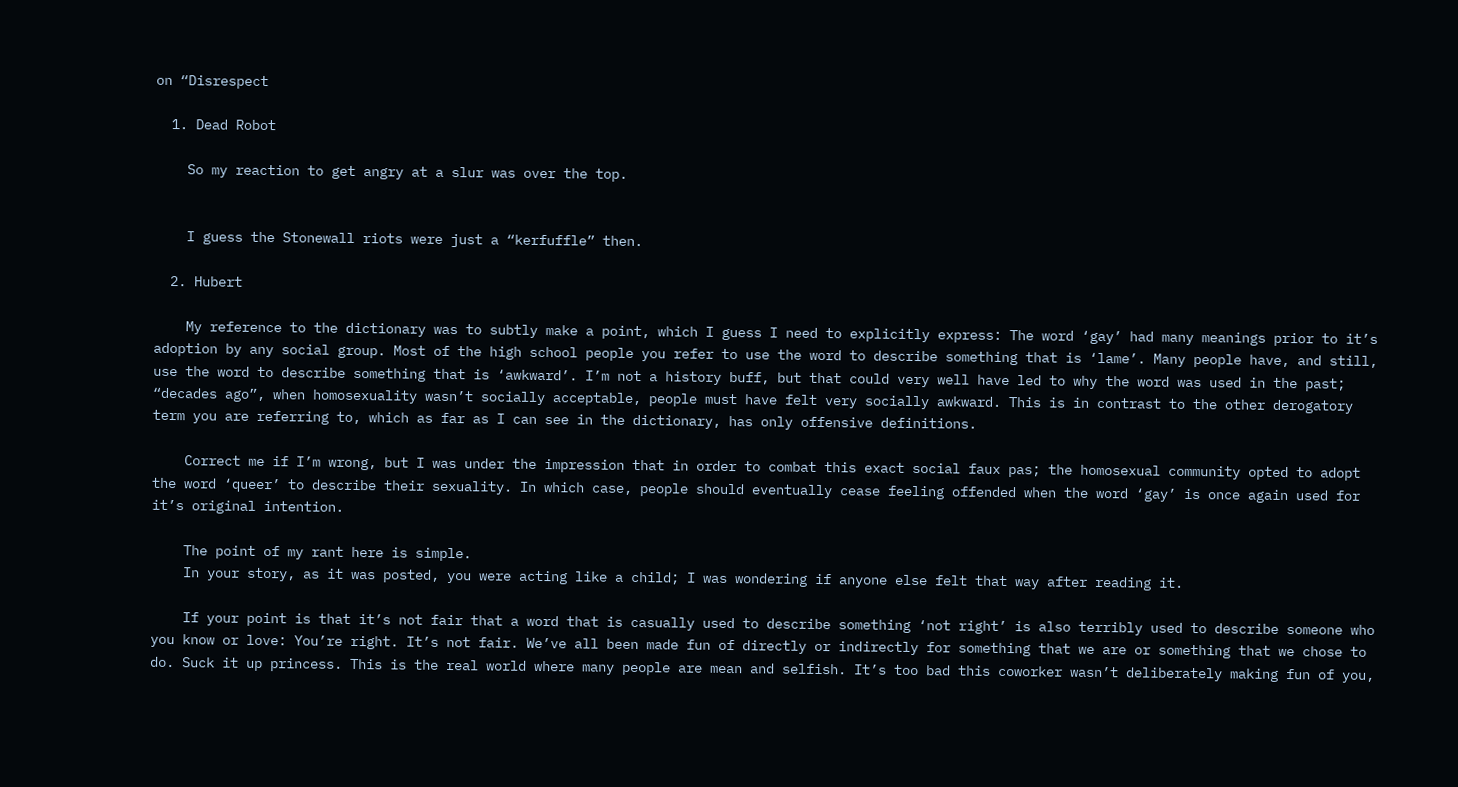on “Disrespect

  1. Dead Robot

    So my reaction to get angry at a slur was over the top.


    I guess the Stonewall riots were just a “kerfuffle” then.

  2. Hubert

    My reference to the dictionary was to subtly make a point, which I guess I need to explicitly express: The word ‘gay’ had many meanings prior to it’s adoption by any social group. Most of the high school people you refer to use the word to describe something that is ‘lame’. Many people have, and still, use the word to describe something that is ‘awkward’. I’m not a history buff, but that could very well have led to why the word was used in the past; “decades ago”, when homosexuality wasn’t socially acceptable, people must have felt very socially awkward. This is in contrast to the other derogatory term you are referring to, which as far as I can see in the dictionary, has only offensive definitions.

    Correct me if I’m wrong, but I was under the impression that in order to combat this exact social faux pas; the homosexual community opted to adopt the word ‘queer’ to describe their sexuality. In which case, people should eventually cease feeling offended when the word ‘gay’ is once again used for it’s original intention.

    The point of my rant here is simple.
    In your story, as it was posted, you were acting like a child; I was wondering if anyone else felt that way after reading it.

    If your point is that it’s not fair that a word that is casually used to describe something ‘not right’ is also terribly used to describe someone who you know or love: You’re right. It’s not fair. We’ve all been made fun of directly or indirectly for something that we are or something that we chose to do. Suck it up princess. This is the real world where many people are mean and selfish. It’s too bad this coworker wasn’t deliberately making fun of you,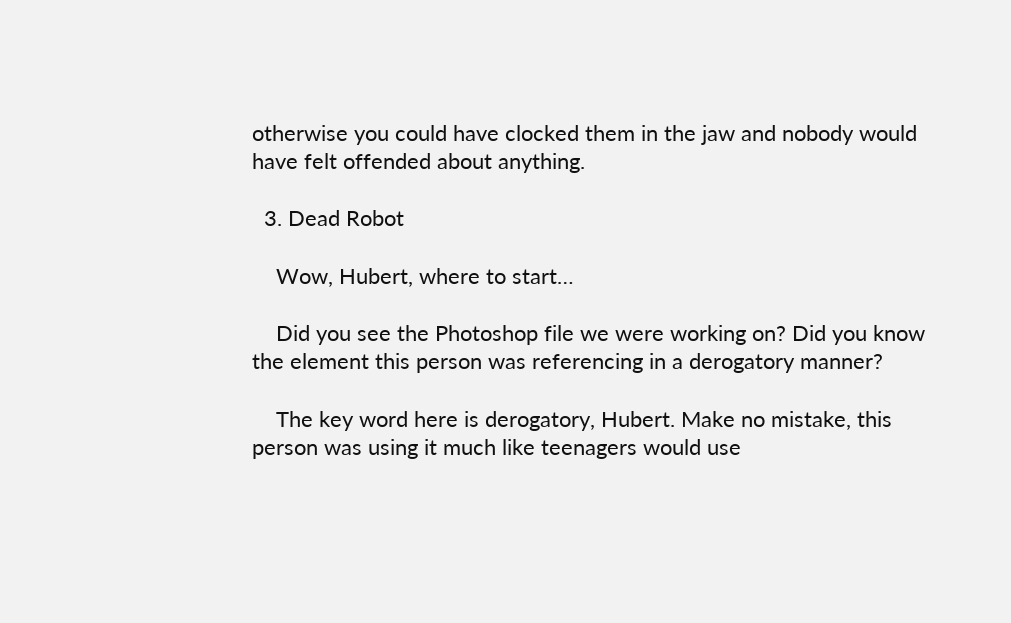otherwise you could have clocked them in the jaw and nobody would have felt offended about anything.

  3. Dead Robot

    Wow, Hubert, where to start…

    Did you see the Photoshop file we were working on? Did you know the element this person was referencing in a derogatory manner?

    The key word here is derogatory, Hubert. Make no mistake, this person was using it much like teenagers would use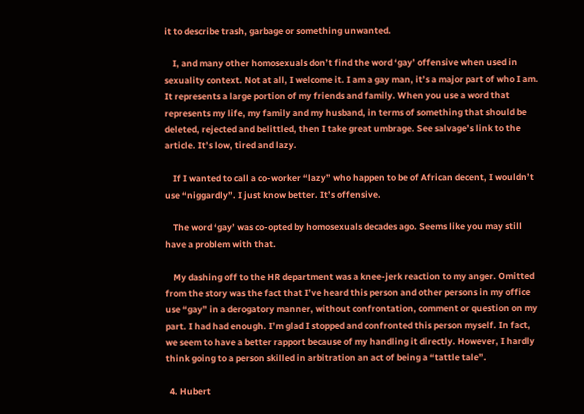it to describe trash, garbage or something unwanted.

    I, and many other homosexuals don’t find the word ‘gay’ offensive when used in sexuality context. Not at all, I welcome it. I am a gay man, it’s a major part of who I am. It represents a large portion of my friends and family. When you use a word that represents my life, my family and my husband, in terms of something that should be deleted, rejected and belittled, then I take great umbrage. See salvage’s link to the article. It’s low, tired and lazy.

    If I wanted to call a co-worker “lazy” who happen to be of African decent, I wouldn’t use “niggardly”. I just know better. It’s offensive.

    The word ‘gay’ was co-opted by homosexuals decades ago. Seems like you may still have a problem with that.

    My dashing off to the HR department was a knee-jerk reaction to my anger. Omitted from the story was the fact that I’ve heard this person and other persons in my office use “gay” in a derogatory manner, without confrontation, comment or question on my part. I had had enough. I’m glad I stopped and confronted this person myself. In fact, we seem to have a better rapport because of my handling it directly. However, I hardly think going to a person skilled in arbitration an act of being a “tattle tale”.

  4. Hubert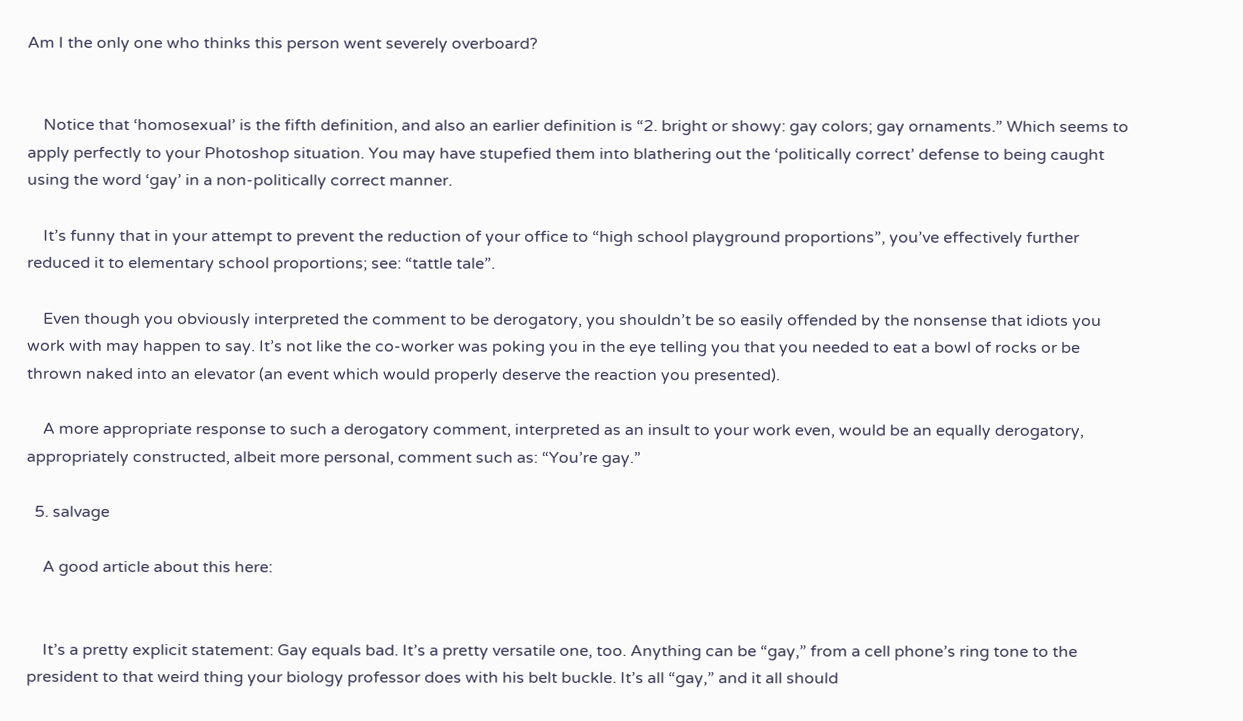Am I the only one who thinks this person went severely overboard?


    Notice that ‘homosexual’ is the fifth definition, and also an earlier definition is “2. bright or showy: gay colors; gay ornaments.” Which seems to apply perfectly to your Photoshop situation. You may have stupefied them into blathering out the ‘politically correct’ defense to being caught using the word ‘gay’ in a non-politically correct manner.

    It’s funny that in your attempt to prevent the reduction of your office to “high school playground proportions”, you’ve effectively further reduced it to elementary school proportions; see: “tattle tale”.

    Even though you obviously interpreted the comment to be derogatory, you shouldn’t be so easily offended by the nonsense that idiots you work with may happen to say. It’s not like the co-worker was poking you in the eye telling you that you needed to eat a bowl of rocks or be thrown naked into an elevator (an event which would properly deserve the reaction you presented).

    A more appropriate response to such a derogatory comment, interpreted as an insult to your work even, would be an equally derogatory, appropriately constructed, albeit more personal, comment such as: “You’re gay.”

  5. salvage

    A good article about this here:


    It’s a pretty explicit statement: Gay equals bad. It’s a pretty versatile one, too. Anything can be “gay,” from a cell phone’s ring tone to the president to that weird thing your biology professor does with his belt buckle. It’s all “gay,” and it all should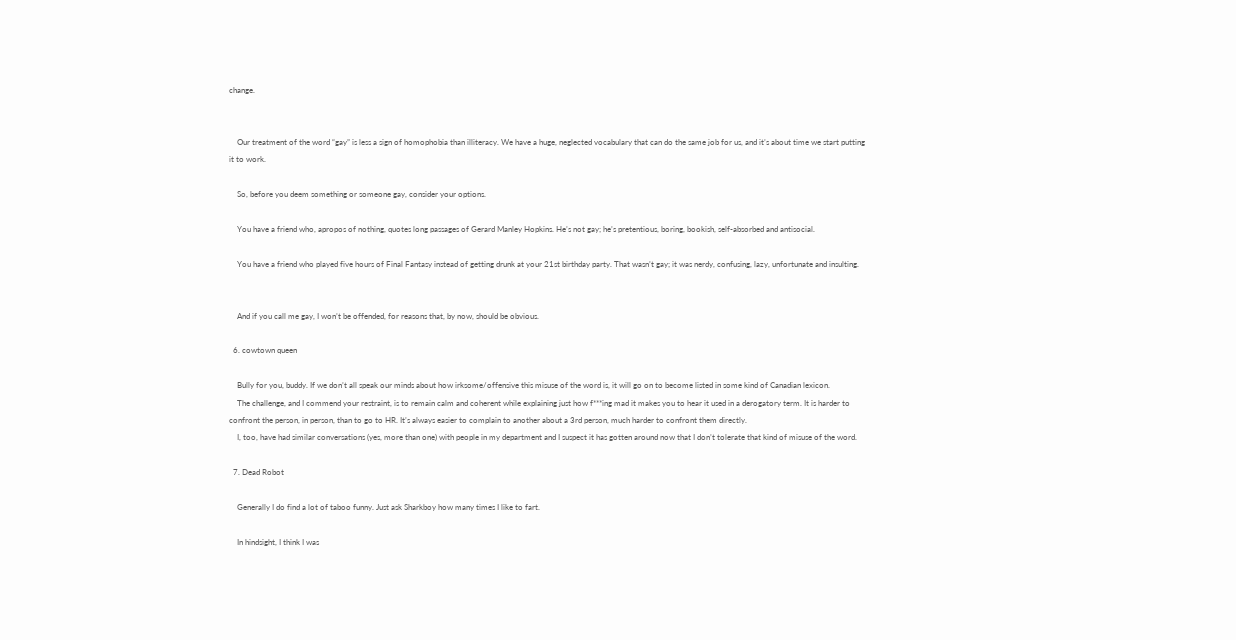change.


    Our treatment of the word “gay” is less a sign of homophobia than illiteracy. We have a huge, neglected vocabulary that can do the same job for us, and it’s about time we start putting it to work.

    So, before you deem something or someone gay, consider your options.

    You have a friend who, apropos of nothing, quotes long passages of Gerard Manley Hopkins. He’s not gay; he’s pretentious, boring, bookish, self-absorbed and antisocial.

    You have a friend who played five hours of Final Fantasy instead of getting drunk at your 21st birthday party. That wasn’t gay; it was nerdy, confusing, lazy, unfortunate and insulting.


    And if you call me gay, I won’t be offended, for reasons that, by now, should be obvious.

  6. cowtown queen

    Bully for you, buddy. If we don’t all speak our minds about how irksome/offensive this misuse of the word is, it will go on to become listed in some kind of Canadian lexicon.
    The challenge, and I commend your restraint, is to remain calm and coherent while explaining just how f***ing mad it makes you to hear it used in a derogatory term. It is harder to confront the person, in person, than to go to HR. It’s always easier to complain to another about a 3rd person, much harder to confront them directly.
    I, too, have had similar conversations (yes, more than one) with people in my department and I suspect it has gotten around now that I don’t tolerate that kind of misuse of the word.

  7. Dead Robot

    Generally I do find a lot of taboo funny. Just ask Sharkboy how many times I like to fart.

    In hindsight, I think I was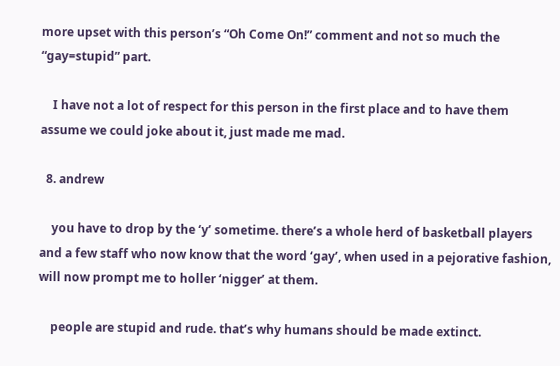more upset with this person’s “Oh Come On!” comment and not so much the “gay=stupid” part.

    I have not a lot of respect for this person in the first place and to have them assume we could joke about it, just made me mad.

  8. andrew

    you have to drop by the ‘y’ sometime. there’s a whole herd of basketball players and a few staff who now know that the word ‘gay’, when used in a pejorative fashion, will now prompt me to holler ‘nigger’ at them.

    people are stupid and rude. that’s why humans should be made extinct.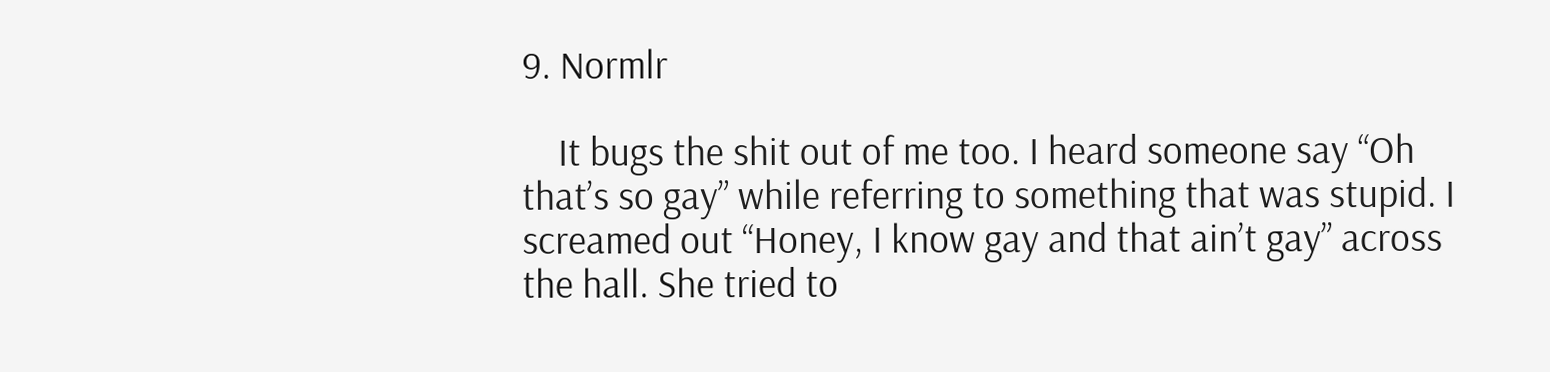9. Normlr

    It bugs the shit out of me too. I heard someone say “Oh that’s so gay” while referring to something that was stupid. I screamed out “Honey, I know gay and that ain’t gay” across the hall. She tried to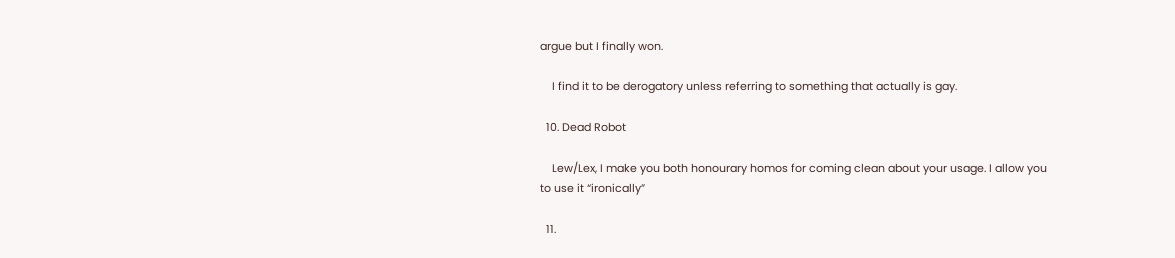argue but I finally won.

    I find it to be derogatory unless referring to something that actually is gay.

  10. Dead Robot

    Lew/Lex, I make you both honourary homos for coming clean about your usage. I allow you to use it “ironically”

  11.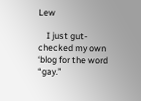Lew

    I just gut-checked my own ‘blog for the word “gay.”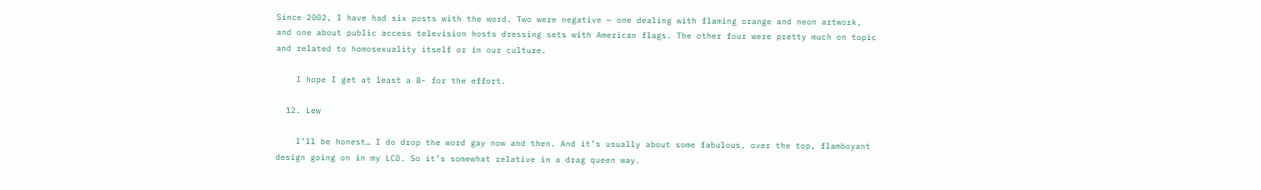Since 2002, I have had six posts with the word. Two were negative — one dealing with flaming orange and neon artwork, and one about public access television hosts dressing sets with American flags. The other four were pretty much on topic and related to homosexuality itself or in our culture.

    I hope I get at least a B- for the effort.

  12. Lew

    I’ll be honest… I do drop the word gay now and then. And it’s usually about some fabulous, over the top, flamboyant design going on in my LCD. So it’s somewhat relative in a drag queen way.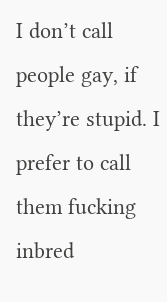I don’t call people gay, if they’re stupid. I prefer to call them fucking inbred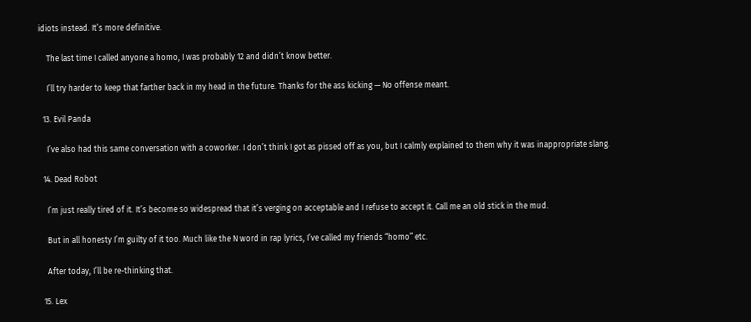idiots instead. It’s more definitive.

    The last time I called anyone a homo, I was probably 12 and didn’t know better.

    I’ll try harder to keep that farther back in my head in the future. Thanks for the ass kicking — No offense meant.

  13. Evil Panda

    I’ve also had this same conversation with a coworker. I don’t think I got as pissed off as you, but I calmly explained to them why it was inappropriate slang.

  14. Dead Robot

    I’m just really tired of it. It’s become so widespread that it’s verging on acceptable and I refuse to accept it. Call me an old stick in the mud.

    But in all honesty I’m guilty of it too. Much like the N word in rap lyrics, I’ve called my friends “homo” etc.

    After today, I’ll be re-thinking that.

  15. Lex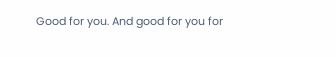Good for you. And good for you for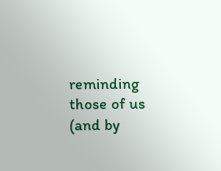reminding those of us (and by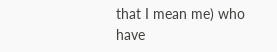that I mean me) who have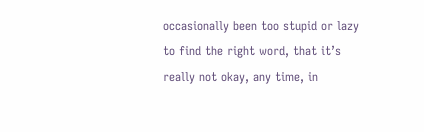occasionally been too stupid or lazy to find the right word, that it’s really not okay, any time, in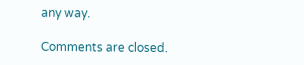any way.

Comments are closed.